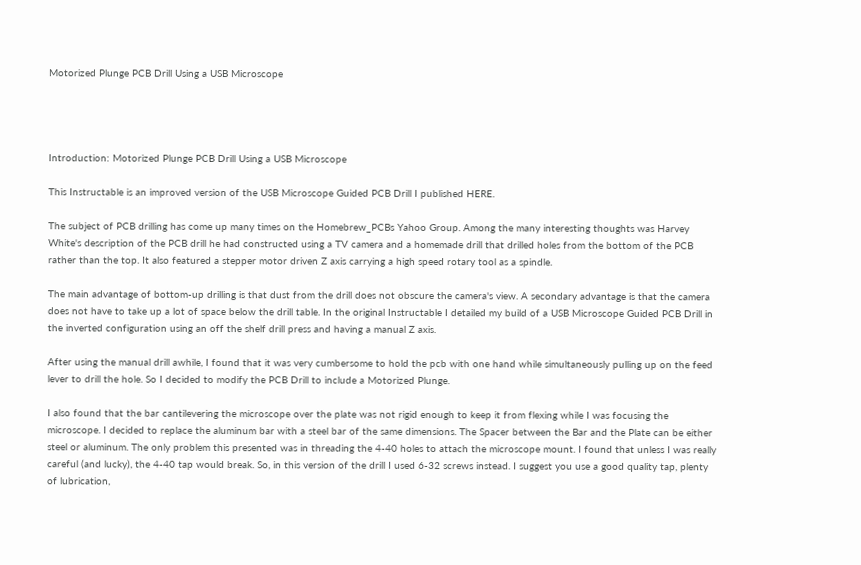Motorized Plunge PCB Drill Using a USB Microscope




Introduction: Motorized Plunge PCB Drill Using a USB Microscope

This Instructable is an improved version of the USB Microscope Guided PCB Drill I published HERE.

The subject of PCB drilling has come up many times on the Homebrew_PCBs Yahoo Group. Among the many interesting thoughts was Harvey White's description of the PCB drill he had constructed using a TV camera and a homemade drill that drilled holes from the bottom of the PCB rather than the top. It also featured a stepper motor driven Z axis carrying a high speed rotary tool as a spindle.

The main advantage of bottom-up drilling is that dust from the drill does not obscure the camera's view. A secondary advantage is that the camera does not have to take up a lot of space below the drill table. In the original Instructable I detailed my build of a USB Microscope Guided PCB Drill in the inverted configuration using an off the shelf drill press and having a manual Z axis.

After using the manual drill awhile, I found that it was very cumbersome to hold the pcb with one hand while simultaneously pulling up on the feed lever to drill the hole. So I decided to modify the PCB Drill to include a Motorized Plunge.

I also found that the bar cantilevering the microscope over the plate was not rigid enough to keep it from flexing while I was focusing the microscope. I decided to replace the aluminum bar with a steel bar of the same dimensions. The Spacer between the Bar and the Plate can be either steel or aluminum. The only problem this presented was in threading the 4-40 holes to attach the microscope mount. I found that unless I was really careful (and lucky), the 4-40 tap would break. So, in this version of the drill I used 6-32 screws instead. I suggest you use a good quality tap, plenty of lubrication,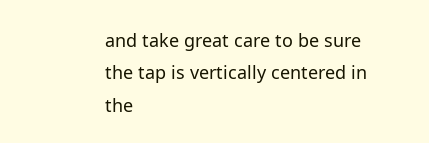and take great care to be sure the tap is vertically centered in the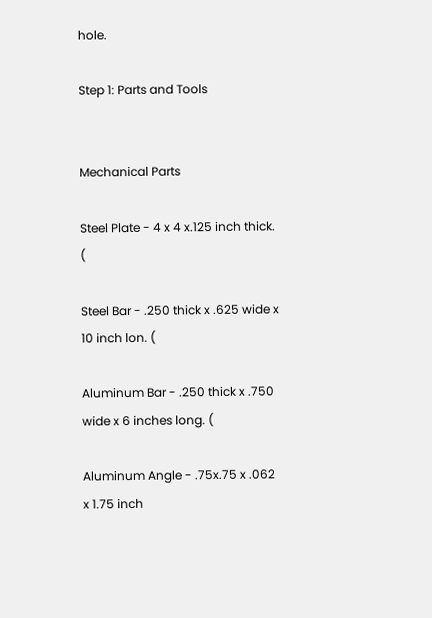hole.

Step 1: Parts and Tools


Mechanical Parts

Steel Plate - 4 x 4 x.125 inch thick. (

Steel Bar - .250 thick x .625 wide x 10 inch lon. (

Aluminum Bar - .250 thick x .750 wide x 6 inches long. (

Aluminum Angle - .75x.75 x .062 x 1.75 inch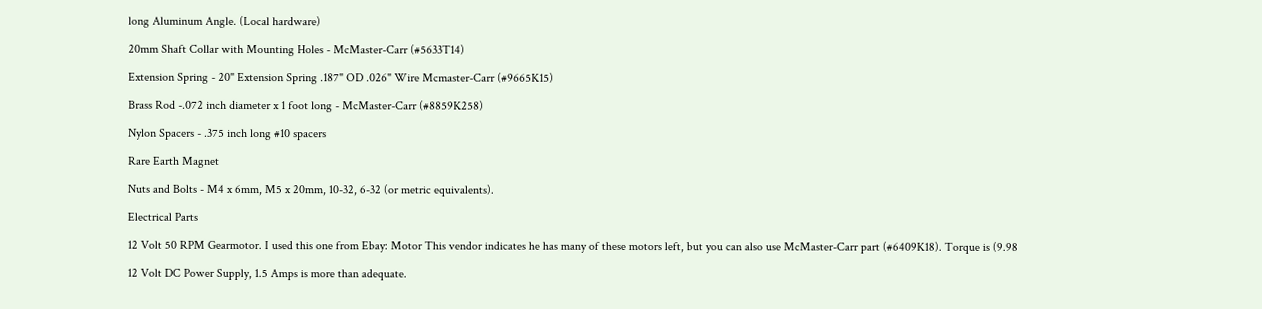long Aluminum Angle. (Local hardware)

20mm Shaft Collar with Mounting Holes - McMaster-Carr (#5633T14)

Extension Spring - 20" Extension Spring .187" OD .026" Wire Mcmaster-Carr (#9665K15)

Brass Rod -.072 inch diameter x 1 foot long - McMaster-Carr (#8859K258)

Nylon Spacers - .375 inch long #10 spacers

Rare Earth Magnet

Nuts and Bolts - M4 x 6mm, M5 x 20mm, 10-32, 6-32 (or metric equivalents).

Electrical Parts

12 Volt 50 RPM Gearmotor. I used this one from Ebay: Motor This vendor indicates he has many of these motors left, but you can also use McMaster-Carr part (#6409K18). Torque is (9.98

12 Volt DC Power Supply, 1.5 Amps is more than adequate.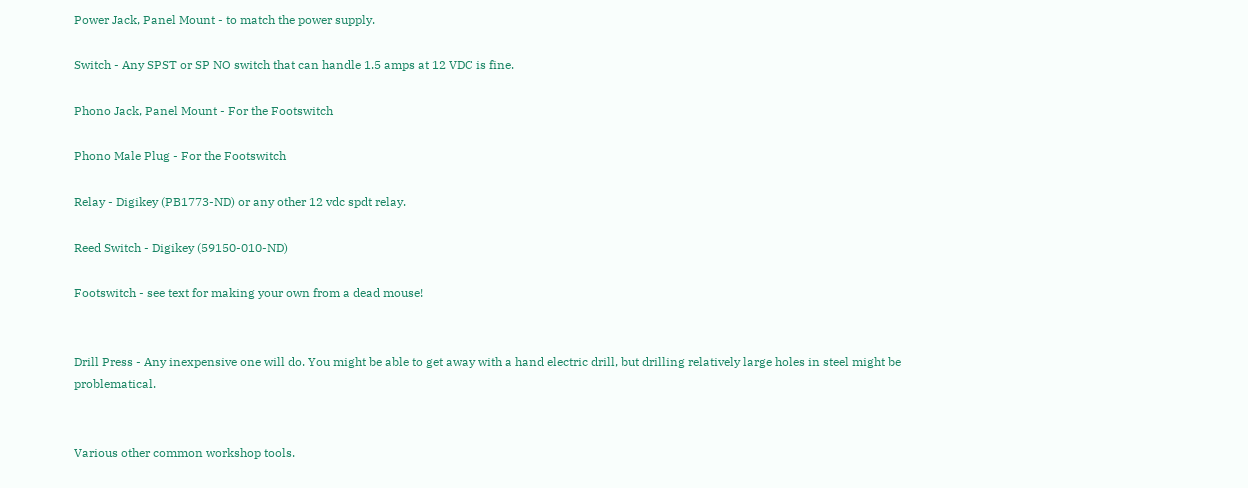Power Jack, Panel Mount - to match the power supply.

Switch - Any SPST or SP NO switch that can handle 1.5 amps at 12 VDC is fine.

Phono Jack, Panel Mount - For the Footswitch

Phono Male Plug - For the Footswitch

Relay - Digikey (PB1773-ND) or any other 12 vdc spdt relay.

Reed Switch - Digikey (59150-010-ND)

Footswitch - see text for making your own from a dead mouse!


Drill Press - Any inexpensive one will do. You might be able to get away with a hand electric drill, but drilling relatively large holes in steel might be problematical.


Various other common workshop tools.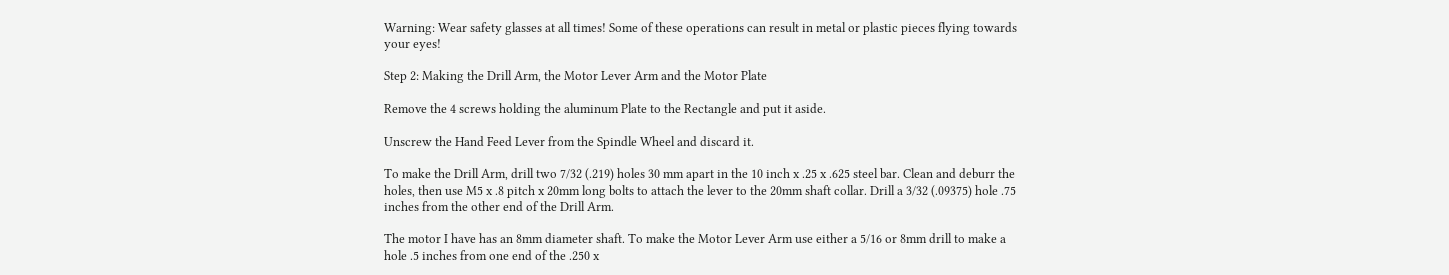Warning: Wear safety glasses at all times! Some of these operations can result in metal or plastic pieces flying towards your eyes!

Step 2: Making the Drill Arm, the Motor Lever Arm and the Motor Plate

Remove the 4 screws holding the aluminum Plate to the Rectangle and put it aside.

Unscrew the Hand Feed Lever from the Spindle Wheel and discard it.

To make the Drill Arm, drill two 7/32 (.219) holes 30 mm apart in the 10 inch x .25 x .625 steel bar. Clean and deburr the holes, then use M5 x .8 pitch x 20mm long bolts to attach the lever to the 20mm shaft collar. Drill a 3/32 (.09375) hole .75 inches from the other end of the Drill Arm.

The motor I have has an 8mm diameter shaft. To make the Motor Lever Arm use either a 5/16 or 8mm drill to make a hole .5 inches from one end of the .250 x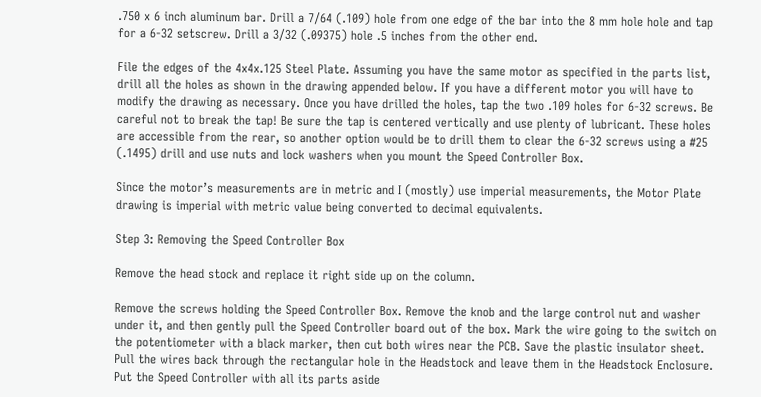.750 x 6 inch aluminum bar. Drill a 7/64 (.109) hole from one edge of the bar into the 8 mm hole hole and tap for a 6-32 setscrew. Drill a 3/32 (.09375) hole .5 inches from the other end.

File the edges of the 4x4x.125 Steel Plate. Assuming you have the same motor as specified in the parts list, drill all the holes as shown in the drawing appended below. If you have a different motor you will have to modify the drawing as necessary. Once you have drilled the holes, tap the two .109 holes for 6-32 screws. Be careful not to break the tap! Be sure the tap is centered vertically and use plenty of lubricant. These holes are accessible from the rear, so another option would be to drill them to clear the 6-32 screws using a #25 (.1495) drill and use nuts and lock washers when you mount the Speed Controller Box.

Since the motor’s measurements are in metric and I (mostly) use imperial measurements, the Motor Plate drawing is imperial with metric value being converted to decimal equivalents.

Step 3: Removing the Speed Controller Box

Remove the head stock and replace it right side up on the column.

Remove the screws holding the Speed Controller Box. Remove the knob and the large control nut and washer under it, and then gently pull the Speed Controller board out of the box. Mark the wire going to the switch on the potentiometer with a black marker, then cut both wires near the PCB. Save the plastic insulator sheet. Pull the wires back through the rectangular hole in the Headstock and leave them in the Headstock Enclosure. Put the Speed Controller with all its parts aside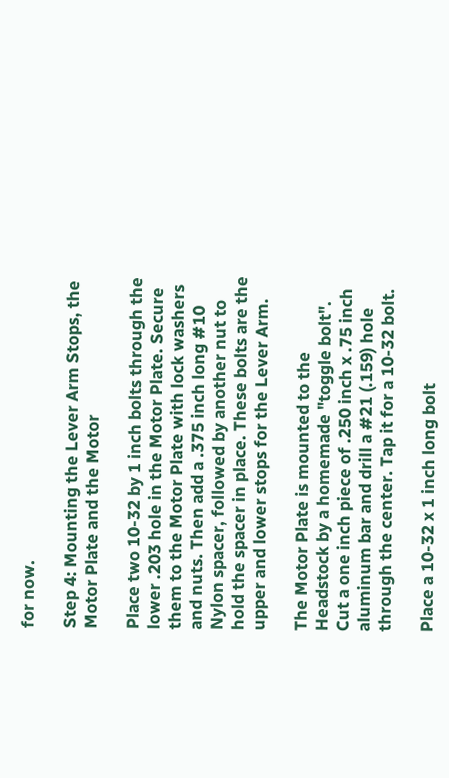for now.

Step 4: Mounting the Lever Arm Stops, the Motor Plate and the Motor

Place two 10-32 by 1 inch bolts through the lower .203 hole in the Motor Plate. Secure them to the Motor Plate with lock washers and nuts. Then add a .375 inch long #10 Nylon spacer, followed by another nut to hold the spacer in place. These bolts are the upper and lower stops for the Lever Arm.

The Motor Plate is mounted to the Headstock by a homemade "toggle bolt". Cut a one inch piece of .250 inch x .75 inch aluminum bar and drill a #21 (.159) hole through the center. Tap it for a 10-32 bolt.

Place a 10-32 x 1 inch long bolt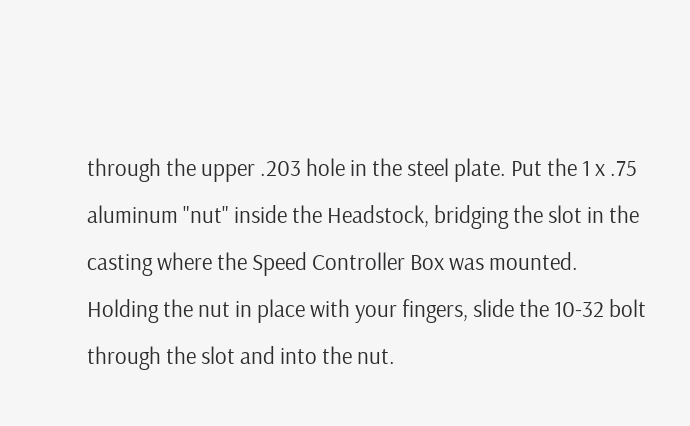through the upper .203 hole in the steel plate. Put the 1 x .75 aluminum "nut" inside the Headstock, bridging the slot in the casting where the Speed Controller Box was mounted. Holding the nut in place with your fingers, slide the 10-32 bolt through the slot and into the nut.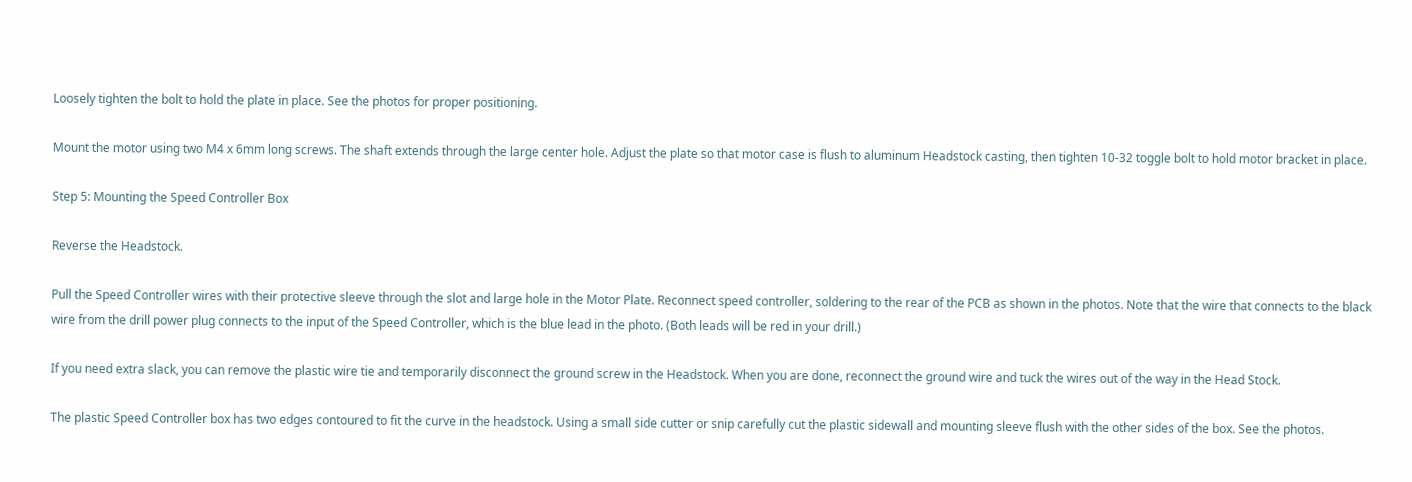Loosely tighten the bolt to hold the plate in place. See the photos for proper positioning.

Mount the motor using two M4 x 6mm long screws. The shaft extends through the large center hole. Adjust the plate so that motor case is flush to aluminum Headstock casting, then tighten 10-32 toggle bolt to hold motor bracket in place.

Step 5: Mounting the Speed Controller Box

Reverse the Headstock.

Pull the Speed Controller wires with their protective sleeve through the slot and large hole in the Motor Plate. Reconnect speed controller, soldering to the rear of the PCB as shown in the photos. Note that the wire that connects to the black wire from the drill power plug connects to the input of the Speed Controller, which is the blue lead in the photo. (Both leads will be red in your drill.)

If you need extra slack, you can remove the plastic wire tie and temporarily disconnect the ground screw in the Headstock. When you are done, reconnect the ground wire and tuck the wires out of the way in the Head Stock.

The plastic Speed Controller box has two edges contoured to fit the curve in the headstock. Using a small side cutter or snip carefully cut the plastic sidewall and mounting sleeve flush with the other sides of the box. See the photos.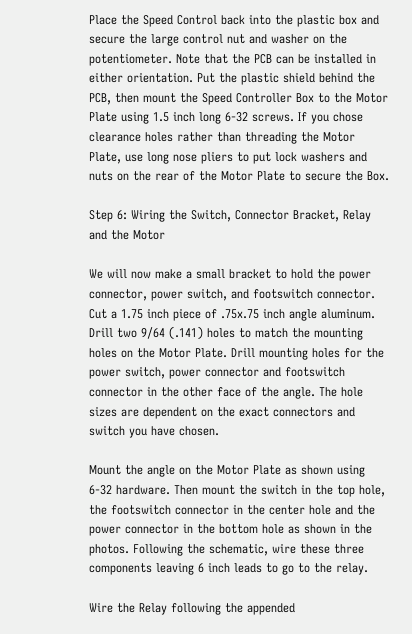Place the Speed Control back into the plastic box and secure the large control nut and washer on the potentiometer. Note that the PCB can be installed in either orientation. Put the plastic shield behind the PCB, then mount the Speed Controller Box to the Motor Plate using 1.5 inch long 6-32 screws. If you chose clearance holes rather than threading the Motor Plate, use long nose pliers to put lock washers and nuts on the rear of the Motor Plate to secure the Box.

Step 6: Wiring the Switch, Connector Bracket, Relay and the Motor

We will now make a small bracket to hold the power connector, power switch, and footswitch connector. Cut a 1.75 inch piece of .75x.75 inch angle aluminum. Drill two 9/64 (.141) holes to match the mounting holes on the Motor Plate. Drill mounting holes for the power switch, power connector and footswitch connector in the other face of the angle. The hole sizes are dependent on the exact connectors and switch you have chosen.

Mount the angle on the Motor Plate as shown using 6-32 hardware. Then mount the switch in the top hole, the footswitch connector in the center hole and the power connector in the bottom hole as shown in the photos. Following the schematic, wire these three components leaving 6 inch leads to go to the relay.

Wire the Relay following the appended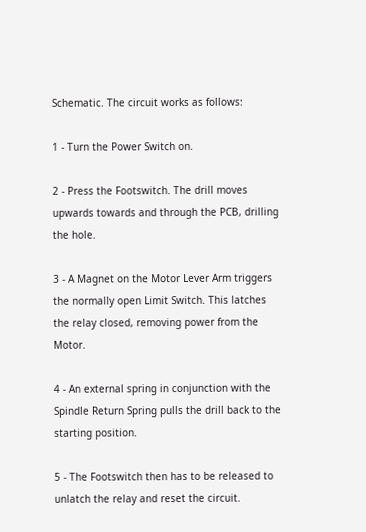Schematic. The circuit works as follows:

1 - Turn the Power Switch on.

2 - Press the Footswitch. The drill moves upwards towards and through the PCB, drilling the hole.

3 - A Magnet on the Motor Lever Arm triggers the normally open Limit Switch. This latches the relay closed, removing power from the Motor.

4 - An external spring in conjunction with the Spindle Return Spring pulls the drill back to the starting position.

5 - The Footswitch then has to be released to unlatch the relay and reset the circuit.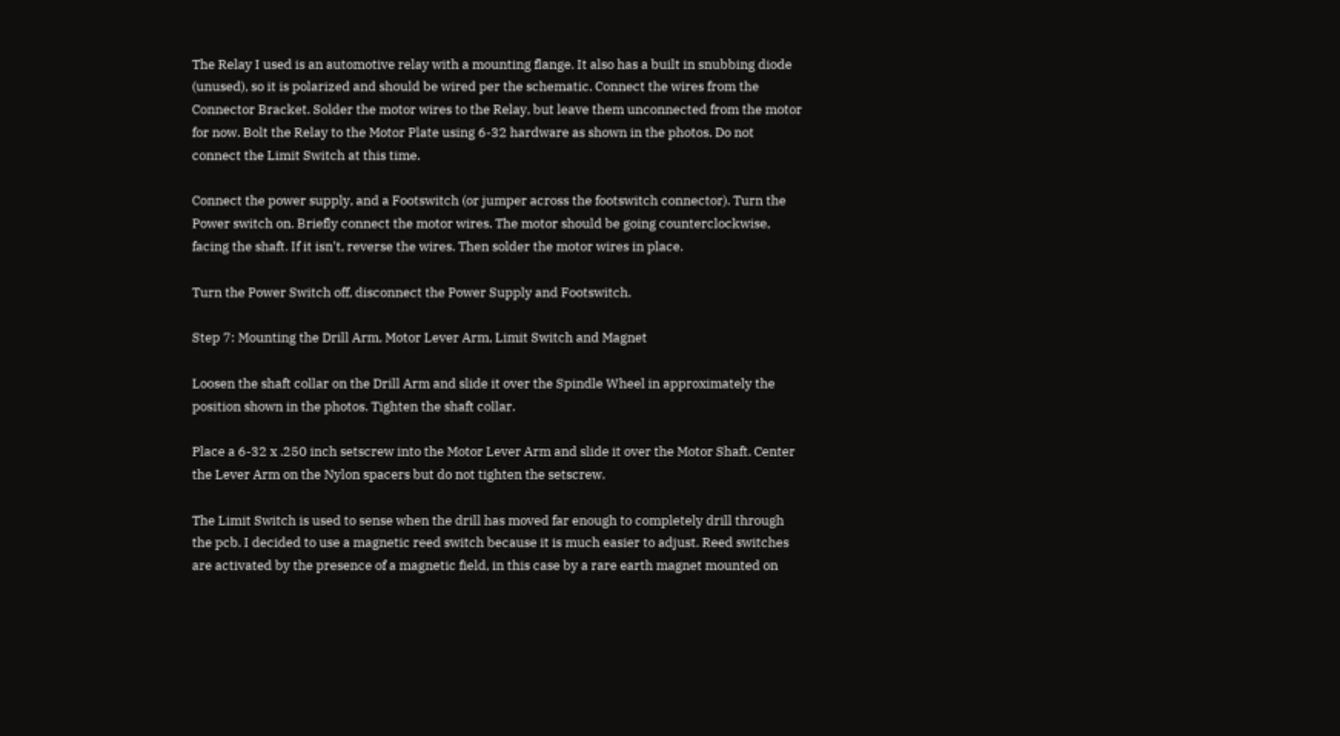The Relay I used is an automotive relay with a mounting flange. It also has a built in snubbing diode (unused), so it is polarized and should be wired per the schematic. Connect the wires from the Connector Bracket. Solder the motor wires to the Relay, but leave them unconnected from the motor for now. Bolt the Relay to the Motor Plate using 6-32 hardware as shown in the photos. Do not connect the Limit Switch at this time.

Connect the power supply, and a Footswitch (or jumper across the footswitch connector). Turn the Power switch on. Briefly connect the motor wires. The motor should be going counterclockwise, facing the shaft. If it isn't, reverse the wires. Then solder the motor wires in place.

Turn the Power Switch off, disconnect the Power Supply and Footswitch.

Step 7: Mounting the Drill Arm, Motor Lever Arm, Limit Switch and Magnet

Loosen the shaft collar on the Drill Arm and slide it over the Spindle Wheel in approximately the position shown in the photos. Tighten the shaft collar.

Place a 6-32 x .250 inch setscrew into the Motor Lever Arm and slide it over the Motor Shaft. Center the Lever Arm on the Nylon spacers but do not tighten the setscrew.

The Limit Switch is used to sense when the drill has moved far enough to completely drill through the pcb. I decided to use a magnetic reed switch because it is much easier to adjust. Reed switches are activated by the presence of a magnetic field, in this case by a rare earth magnet mounted on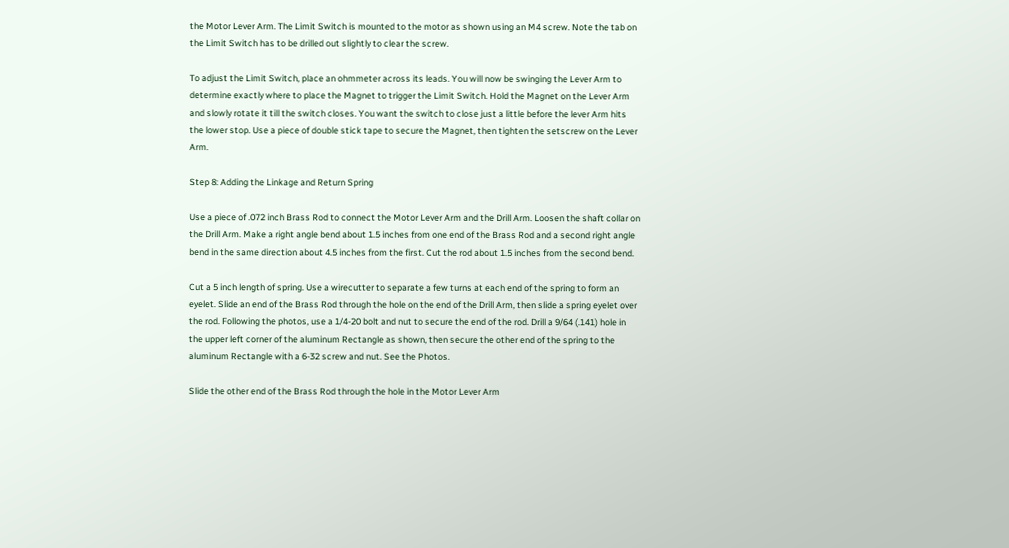the Motor Lever Arm. The Limit Switch is mounted to the motor as shown using an M4 screw. Note the tab on the Limit Switch has to be drilled out slightly to clear the screw.

To adjust the Limit Switch, place an ohmmeter across its leads. You will now be swinging the Lever Arm to determine exactly where to place the Magnet to trigger the Limit Switch. Hold the Magnet on the Lever Arm and slowly rotate it till the switch closes. You want the switch to close just a little before the lever Arm hits the lower stop. Use a piece of double stick tape to secure the Magnet, then tighten the setscrew on the Lever Arm.

Step 8: Adding the Linkage and Return Spring

Use a piece of .072 inch Brass Rod to connect the Motor Lever Arm and the Drill Arm. Loosen the shaft collar on the Drill Arm. Make a right angle bend about 1.5 inches from one end of the Brass Rod and a second right angle bend in the same direction about 4.5 inches from the first. Cut the rod about 1.5 inches from the second bend.

Cut a 5 inch length of spring. Use a wirecutter to separate a few turns at each end of the spring to form an eyelet. Slide an end of the Brass Rod through the hole on the end of the Drill Arm, then slide a spring eyelet over the rod. Following the photos, use a 1/4-20 bolt and nut to secure the end of the rod. Drill a 9/64 (.141) hole in the upper left corner of the aluminum Rectangle as shown, then secure the other end of the spring to the aluminum Rectangle with a 6-32 screw and nut. See the Photos.

Slide the other end of the Brass Rod through the hole in the Motor Lever Arm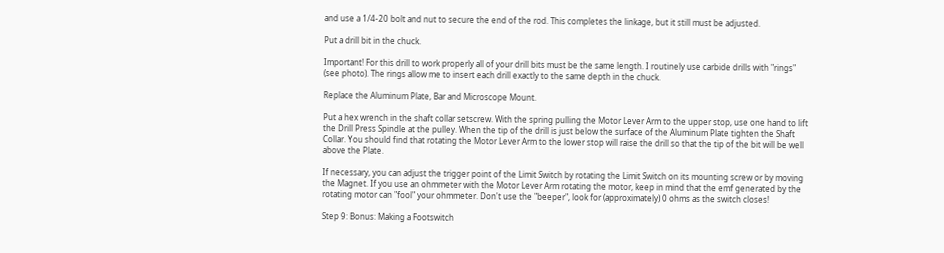and use a 1/4-20 bolt and nut to secure the end of the rod. This completes the linkage, but it still must be adjusted.

Put a drill bit in the chuck.

Important! For this drill to work properly all of your drill bits must be the same length. I routinely use carbide drills with "rings" (see photo). The rings allow me to insert each drill exactly to the same depth in the chuck.

Replace the Aluminum Plate, Bar and Microscope Mount.

Put a hex wrench in the shaft collar setscrew. With the spring pulling the Motor Lever Arm to the upper stop, use one hand to lift the Drill Press Spindle at the pulley. When the tip of the drill is just below the surface of the Aluminum Plate tighten the Shaft Collar. You should find that rotating the Motor Lever Arm to the lower stop will raise the drill so that the tip of the bit will be well above the Plate.

If necessary, you can adjust the trigger point of the Limit Switch by rotating the Limit Switch on its mounting screw or by moving the Magnet. If you use an ohmmeter with the Motor Lever Arm rotating the motor, keep in mind that the emf generated by the rotating motor can "fool" your ohmmeter. Don't use the "beeper", look for (approximately) 0 ohms as the switch closes!

Step 9: Bonus: Making a Footswitch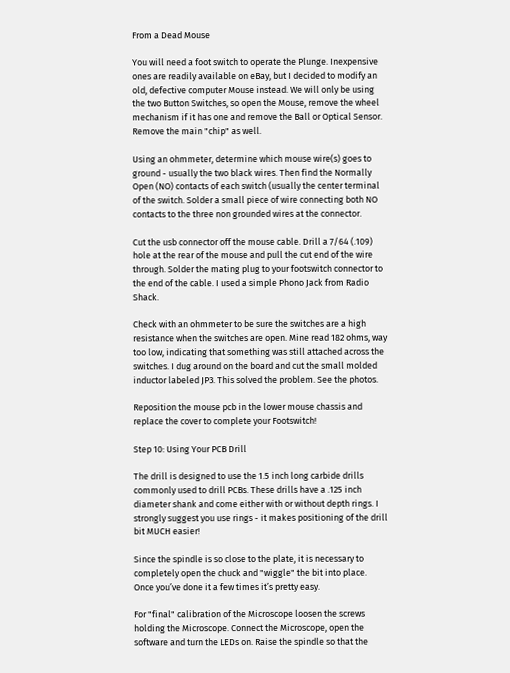From a Dead Mouse

You will need a foot switch to operate the Plunge. Inexpensive ones are readily available on eBay, but I decided to modify an old, defective computer Mouse instead. We will only be using the two Button Switches, so open the Mouse, remove the wheel mechanism if it has one and remove the Ball or Optical Sensor. Remove the main "chip" as well.

Using an ohmmeter, determine which mouse wire(s) goes to ground - usually the two black wires. Then find the Normally Open (NO) contacts of each switch (usually the center terminal of the switch. Solder a small piece of wire connecting both NO contacts to the three non grounded wires at the connector.

Cut the usb connector off the mouse cable. Drill a 7/64 (.109) hole at the rear of the mouse and pull the cut end of the wire through. Solder the mating plug to your footswitch connector to the end of the cable. I used a simple Phono Jack from Radio Shack.

Check with an ohmmeter to be sure the switches are a high resistance when the switches are open. Mine read 182 ohms, way too low, indicating that something was still attached across the switches. I dug around on the board and cut the small molded inductor labeled JP3. This solved the problem. See the photos.

Reposition the mouse pcb in the lower mouse chassis and replace the cover to complete your Footswitch!

Step 10: Using Your PCB Drill

The drill is designed to use the 1.5 inch long carbide drills commonly used to drill PCBs. These drills have a .125 inch diameter shank and come either with or without depth rings. I strongly suggest you use rings - it makes positioning of the drill bit MUCH easier!

Since the spindle is so close to the plate, it is necessary to completely open the chuck and "wiggle" the bit into place. Once you’ve done it a few times it’s pretty easy.

For "final" calibration of the Microscope loosen the screws holding the Microscope. Connect the Microscope, open the software and turn the LEDs on. Raise the spindle so that the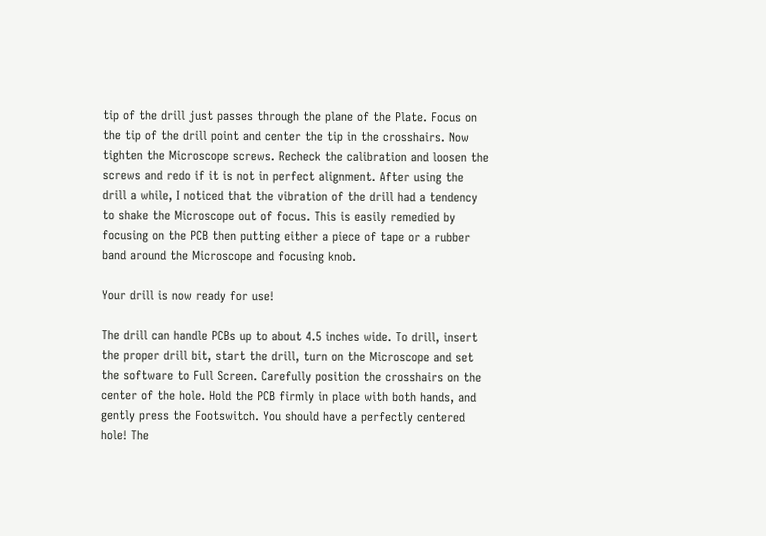tip of the drill just passes through the plane of the Plate. Focus on the tip of the drill point and center the tip in the crosshairs. Now tighten the Microscope screws. Recheck the calibration and loosen the screws and redo if it is not in perfect alignment. After using the drill a while, I noticed that the vibration of the drill had a tendency to shake the Microscope out of focus. This is easily remedied by focusing on the PCB then putting either a piece of tape or a rubber band around the Microscope and focusing knob.

Your drill is now ready for use!

The drill can handle PCBs up to about 4.5 inches wide. To drill, insert the proper drill bit, start the drill, turn on the Microscope and set the software to Full Screen. Carefully position the crosshairs on the center of the hole. Hold the PCB firmly in place with both hands, and gently press the Footswitch. You should have a perfectly centered hole! The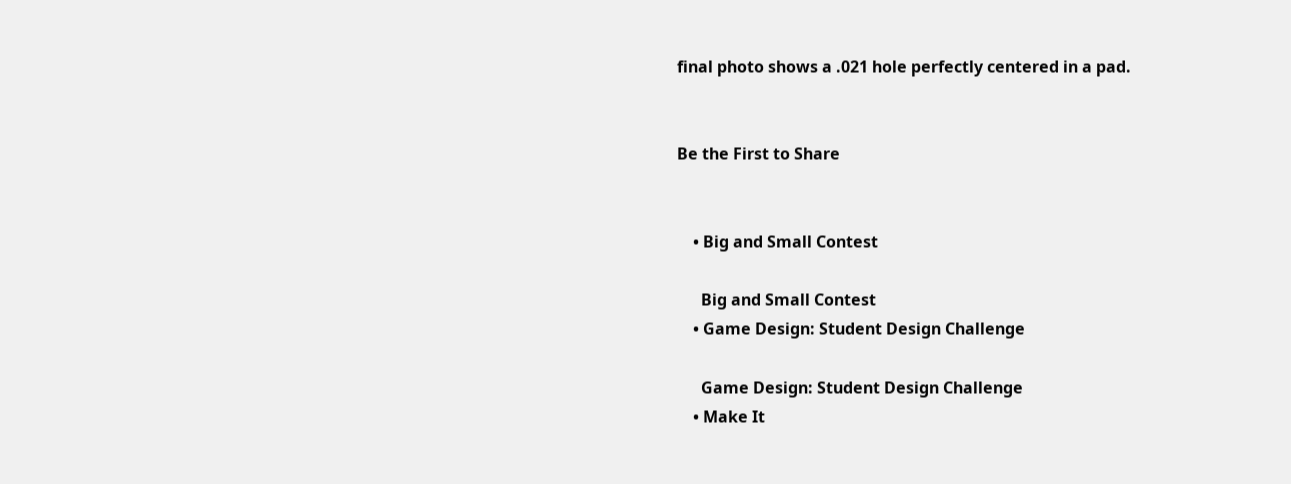final photo shows a .021 hole perfectly centered in a pad.


Be the First to Share


    • Big and Small Contest

      Big and Small Contest
    • Game Design: Student Design Challenge

      Game Design: Student Design Challenge
    • Make It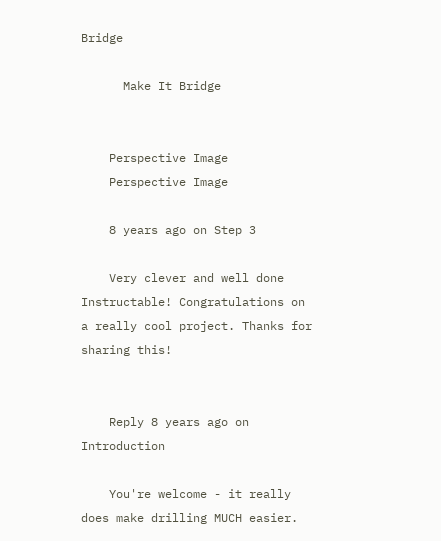Bridge

      Make It Bridge


    Perspective Image
    Perspective Image

    8 years ago on Step 3

    Very clever and well done Instructable! Congratulations on a really cool project. Thanks for sharing this!


    Reply 8 years ago on Introduction

    You're welcome - it really does make drilling MUCH easier.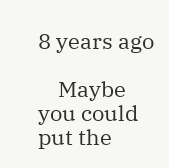8 years ago

    Maybe you could put the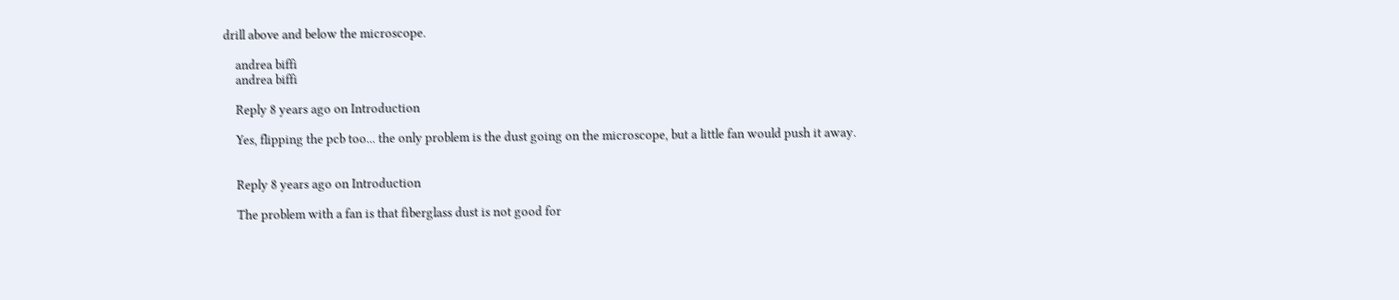drill above and below the microscope.

    andrea biffi
    andrea biffi

    Reply 8 years ago on Introduction

    Yes, flipping the pcb too... the only problem is the dust going on the microscope, but a little fan would push it away.


    Reply 8 years ago on Introduction

    The problem with a fan is that fiberglass dust is not good for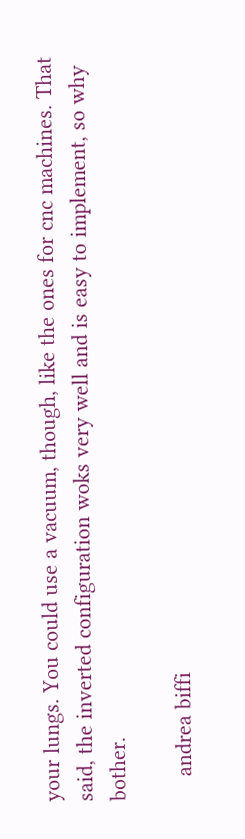your lungs. You could use a vacuum, though, like the ones for cnc machines. That said, the inverted configuration woks very well and is easy to implement, so why bother.

    andrea biffi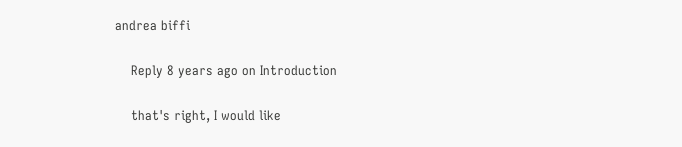andrea biffi

    Reply 8 years ago on Introduction

    that's right, I would like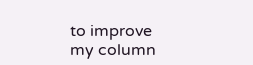to improve my column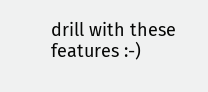drill with these features :-)